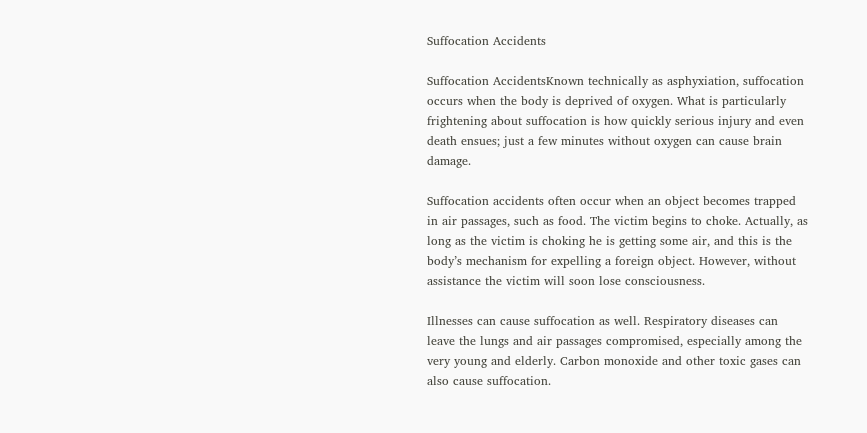Suffocation Accidents

Suffocation AccidentsKnown technically as asphyxiation, suffocation occurs when the body is deprived of oxygen. What is particularly frightening about suffocation is how quickly serious injury and even death ensues; just a few minutes without oxygen can cause brain damage.

Suffocation accidents often occur when an object becomes trapped in air passages, such as food. The victim begins to choke. Actually, as long as the victim is choking he is getting some air, and this is the body’s mechanism for expelling a foreign object. However, without assistance the victim will soon lose consciousness.

Illnesses can cause suffocation as well. Respiratory diseases can leave the lungs and air passages compromised, especially among the very young and elderly. Carbon monoxide and other toxic gases can also cause suffocation.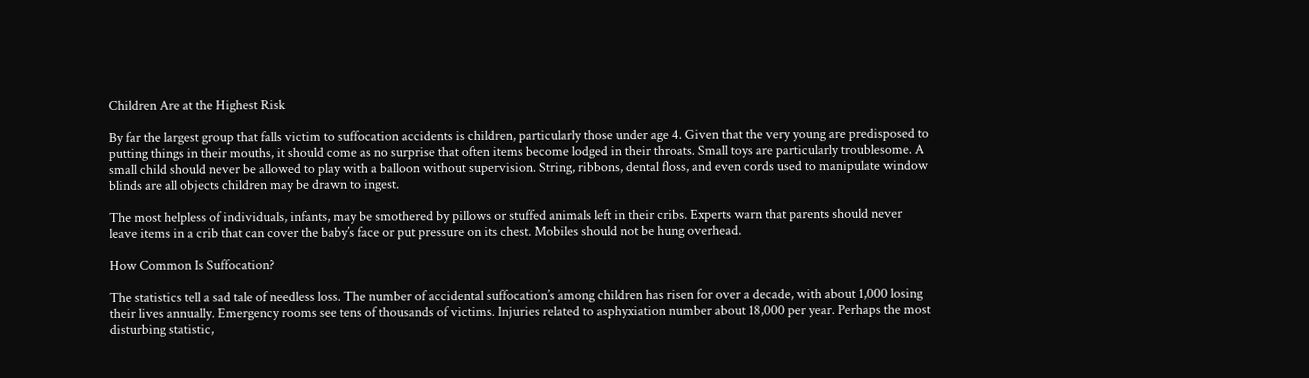Children Are at the Highest Risk

By far the largest group that falls victim to suffocation accidents is children, particularly those under age 4. Given that the very young are predisposed to putting things in their mouths, it should come as no surprise that often items become lodged in their throats. Small toys are particularly troublesome. A small child should never be allowed to play with a balloon without supervision. String, ribbons, dental floss, and even cords used to manipulate window blinds are all objects children may be drawn to ingest.

The most helpless of individuals, infants, may be smothered by pillows or stuffed animals left in their cribs. Experts warn that parents should never leave items in a crib that can cover the baby’s face or put pressure on its chest. Mobiles should not be hung overhead.

How Common Is Suffocation?

The statistics tell a sad tale of needless loss. The number of accidental suffocation’s among children has risen for over a decade, with about 1,000 losing their lives annually. Emergency rooms see tens of thousands of victims. Injuries related to asphyxiation number about 18,000 per year. Perhaps the most disturbing statistic,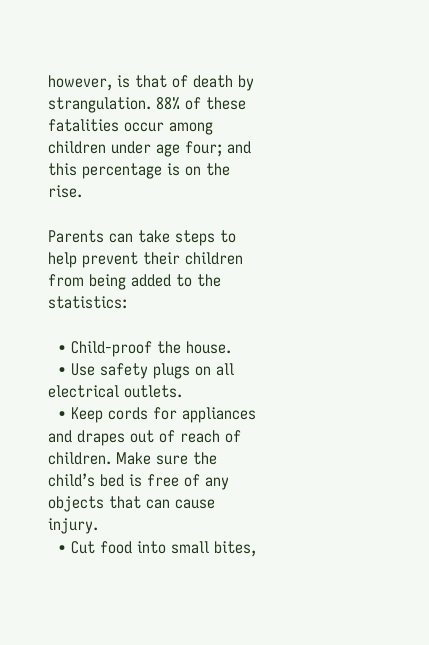however, is that of death by strangulation. 88% of these fatalities occur among children under age four; and this percentage is on the rise.

Parents can take steps to help prevent their children from being added to the statistics:

  • Child-proof the house.
  • Use safety plugs on all electrical outlets.
  • Keep cords for appliances and drapes out of reach of children. Make sure the child’s bed is free of any objects that can cause injury.
  • Cut food into small bites,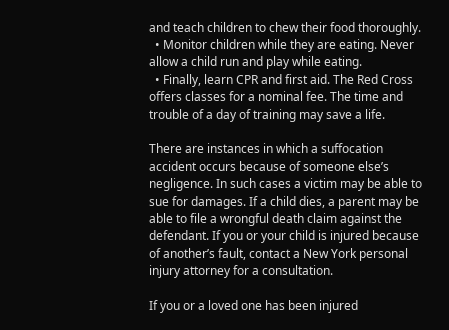and teach children to chew their food thoroughly.
  • Monitor children while they are eating. Never allow a child run and play while eating.
  • Finally, learn CPR and first aid. The Red Cross offers classes for a nominal fee. The time and trouble of a day of training may save a life.

There are instances in which a suffocation accident occurs because of someone else’s negligence. In such cases a victim may be able to sue for damages. If a child dies, a parent may be able to file a wrongful death claim against the defendant. If you or your child is injured because of another’s fault, contact a New York personal injury attorney for a consultation.

If you or a loved one has been injured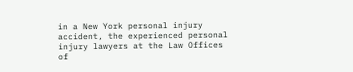in a New York personal injury accident, the experienced personal injury lawyers at the Law Offices of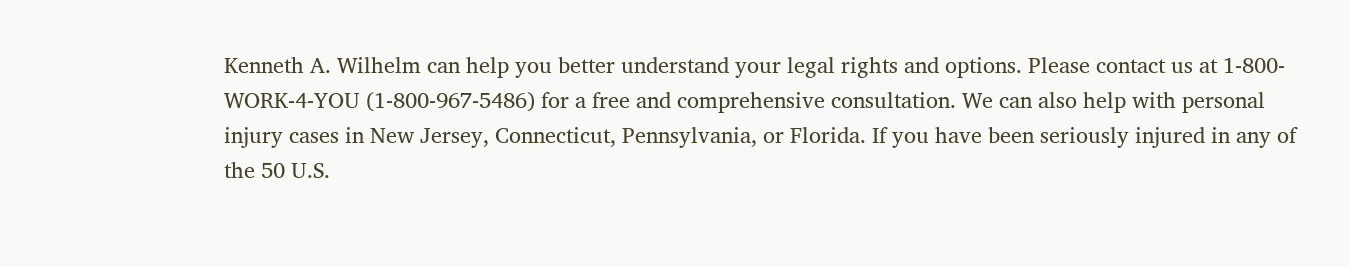Kenneth A. Wilhelm can help you better understand your legal rights and options. Please contact us at 1-800-WORK-4-YOU (1-800-967-5486) for a free and comprehensive consultation. We can also help with personal injury cases in New Jersey, Connecticut, Pennsylvania, or Florida. If you have been seriously injured in any of the 50 U.S.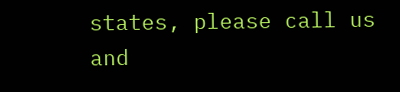states, please call us and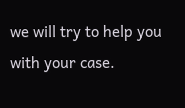we will try to help you with your case.